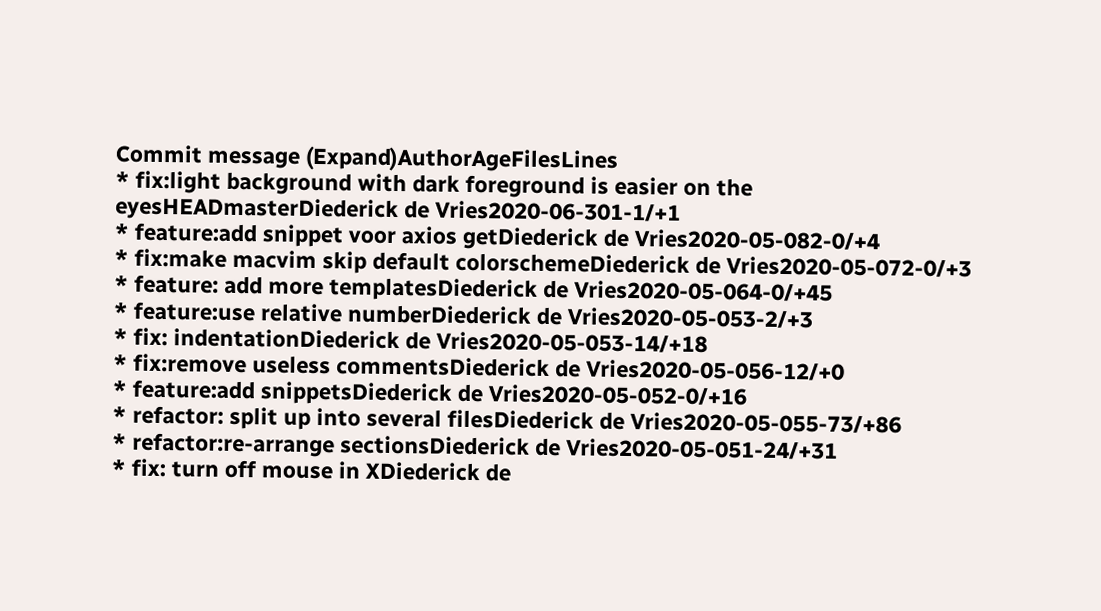Commit message (Expand)AuthorAgeFilesLines
* fix:light background with dark foreground is easier on the eyesHEADmasterDiederick de Vries2020-06-301-1/+1
* feature:add snippet voor axios getDiederick de Vries2020-05-082-0/+4
* fix:make macvim skip default colorschemeDiederick de Vries2020-05-072-0/+3
* feature: add more templatesDiederick de Vries2020-05-064-0/+45
* feature:use relative numberDiederick de Vries2020-05-053-2/+3
* fix: indentationDiederick de Vries2020-05-053-14/+18
* fix:remove useless commentsDiederick de Vries2020-05-056-12/+0
* feature:add snippetsDiederick de Vries2020-05-052-0/+16
* refactor: split up into several filesDiederick de Vries2020-05-055-73/+86
* refactor:re-arrange sectionsDiederick de Vries2020-05-051-24/+31
* fix: turn off mouse in XDiederick de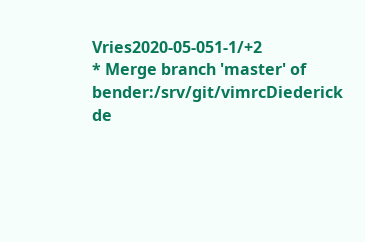Vries2020-05-051-1/+2
* Merge branch 'master' of bender:/srv/git/vimrcDiederick de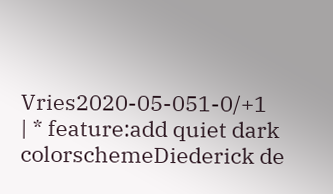Vries2020-05-051-0/+1
| * feature:add quiet dark colorschemeDiederick de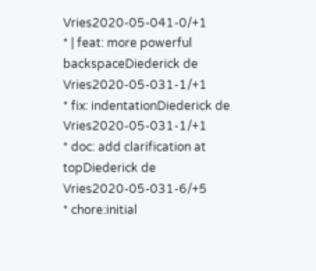Vries2020-05-041-0/+1
* | feat: more powerful backspaceDiederick de Vries2020-05-031-1/+1
* fix: indentationDiederick de Vries2020-05-031-1/+1
* doc: add clarification at topDiederick de Vries2020-05-031-6/+5
* chore:initial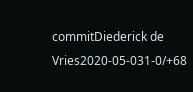commitDiederick de Vries2020-05-031-0/+68